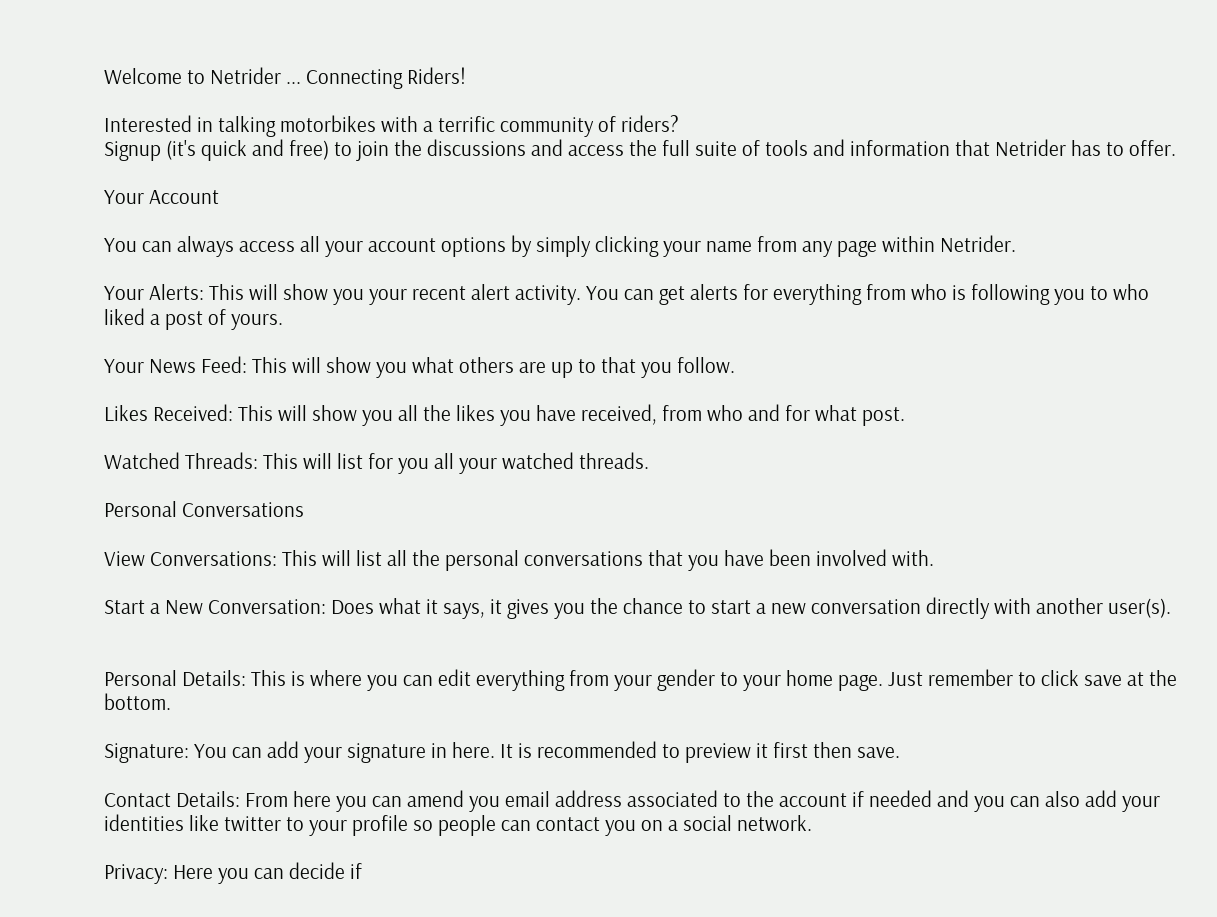Welcome to Netrider ... Connecting Riders!

Interested in talking motorbikes with a terrific community of riders?
Signup (it's quick and free) to join the discussions and access the full suite of tools and information that Netrider has to offer.

Your Account

You can always access all your account options by simply clicking your name from any page within Netrider.

Your Alerts: This will show you your recent alert activity. You can get alerts for everything from who is following you to who liked a post of yours.

Your News Feed: This will show you what others are up to that you follow.

Likes Received: This will show you all the likes you have received, from who and for what post.

Watched Threads: This will list for you all your watched threads.

Personal Conversations

View Conversations: This will list all the personal conversations that you have been involved with.

Start a New Conversation: Does what it says, it gives you the chance to start a new conversation directly with another user(s).


Personal Details: This is where you can edit everything from your gender to your home page. Just remember to click save at the bottom.

Signature: You can add your signature in here. It is recommended to preview it first then save.

Contact Details: From here you can amend you email address associated to the account if needed and you can also add your identities like twitter to your profile so people can contact you on a social network.

Privacy: Here you can decide if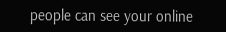people can see your online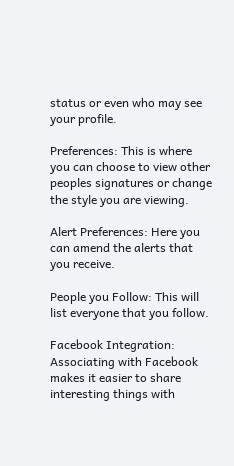status or even who may see your profile.

Preferences: This is where you can choose to view other peoples signatures or change the style you are viewing.

Alert Preferences: Here you can amend the alerts that you receive.

People you Follow: This will list everyone that you follow.

Facebook Integration: Associating with Facebook makes it easier to share interesting things with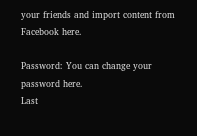your friends and import content from Facebook here.

Password: You can change your password here.
Last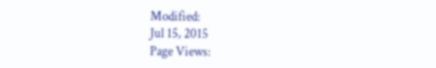Modified:
Jul 15, 2015
Page Views: